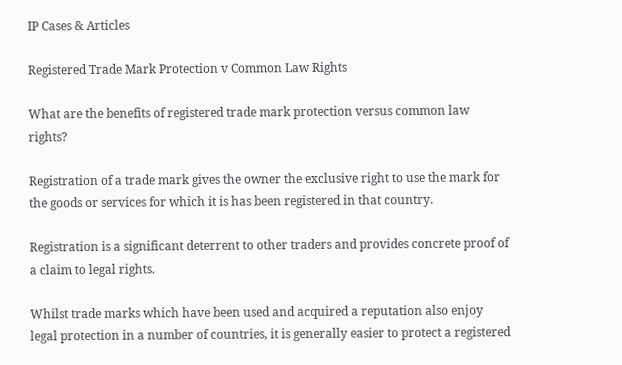IP Cases & Articles

Registered Trade Mark Protection v Common Law Rights

What are the benefits of registered trade mark protection versus common law rights?

Registration of a trade mark gives the owner the exclusive right to use the mark for the goods or services for which it is has been registered in that country.

Registration is a significant deterrent to other traders and provides concrete proof of a claim to legal rights.

Whilst trade marks which have been used and acquired a reputation also enjoy legal protection in a number of countries, it is generally easier to protect a registered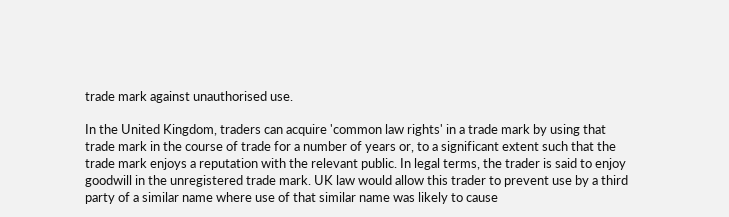trade mark against unauthorised use.

In the United Kingdom, traders can acquire 'common law rights' in a trade mark by using that trade mark in the course of trade for a number of years or, to a significant extent such that the trade mark enjoys a reputation with the relevant public. In legal terms, the trader is said to enjoy goodwill in the unregistered trade mark. UK law would allow this trader to prevent use by a third party of a similar name where use of that similar name was likely to cause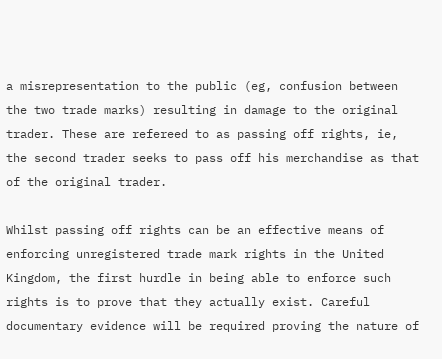a misrepresentation to the public (eg, confusion between the two trade marks) resulting in damage to the original trader. These are refereed to as passing off rights, ie, the second trader seeks to pass off his merchandise as that of the original trader.

Whilst passing off rights can be an effective means of enforcing unregistered trade mark rights in the United Kingdom, the first hurdle in being able to enforce such rights is to prove that they actually exist. Careful documentary evidence will be required proving the nature of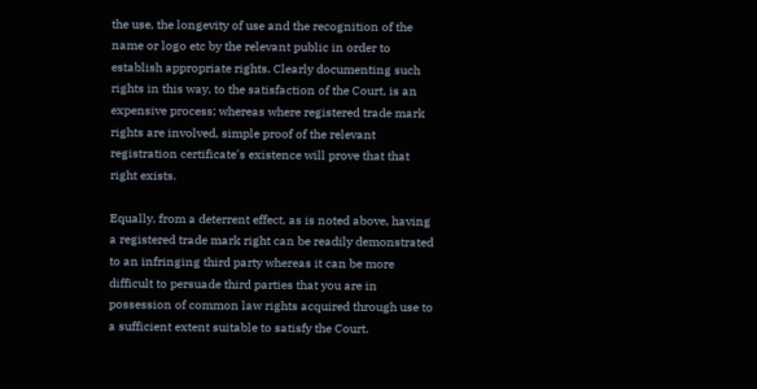the use, the longevity of use and the recognition of the name or logo etc by the relevant public in order to establish appropriate rights. Clearly documenting such rights in this way, to the satisfaction of the Court, is an expensive process; whereas where registered trade mark rights are involved, simple proof of the relevant registration certificate's existence will prove that that right exists.

Equally, from a deterrent effect, as is noted above, having a registered trade mark right can be readily demonstrated to an infringing third party whereas it can be more difficult to persuade third parties that you are in possession of common law rights acquired through use to a sufficient extent suitable to satisfy the Court.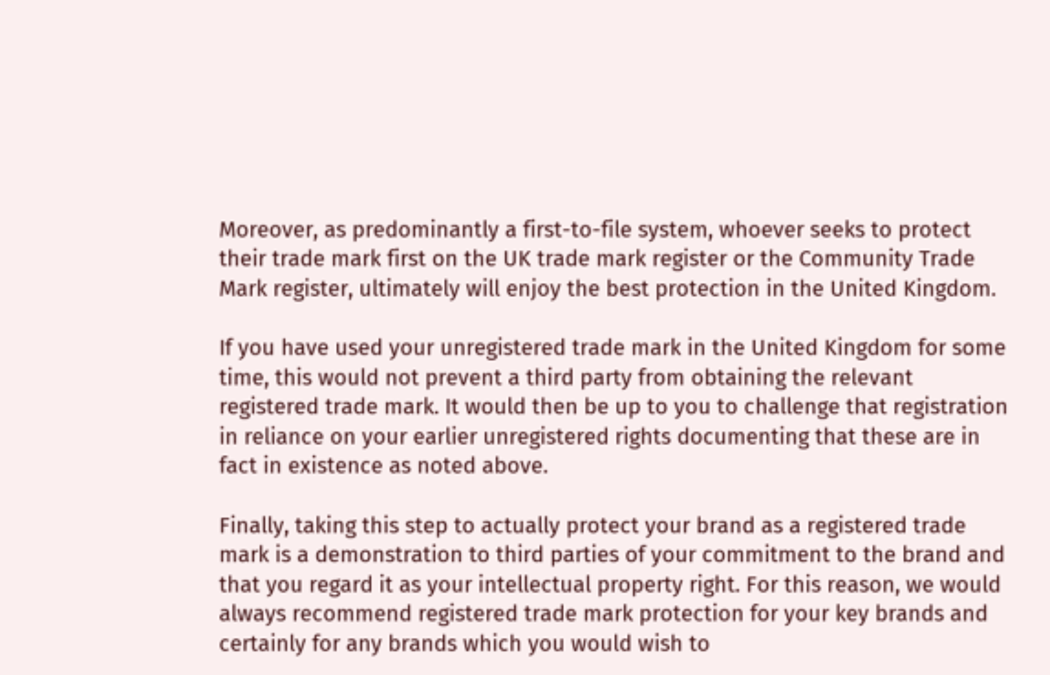Moreover, as predominantly a first-to-file system, whoever seeks to protect their trade mark first on the UK trade mark register or the Community Trade Mark register, ultimately will enjoy the best protection in the United Kingdom.

If you have used your unregistered trade mark in the United Kingdom for some time, this would not prevent a third party from obtaining the relevant registered trade mark. It would then be up to you to challenge that registration in reliance on your earlier unregistered rights documenting that these are in fact in existence as noted above.

Finally, taking this step to actually protect your brand as a registered trade mark is a demonstration to third parties of your commitment to the brand and that you regard it as your intellectual property right. For this reason, we would always recommend registered trade mark protection for your key brands and certainly for any brands which you would wish to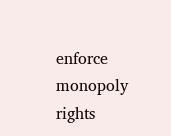enforce monopoly rights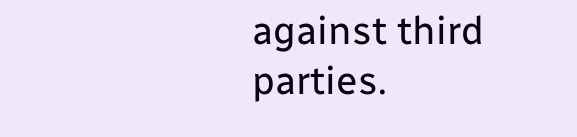against third parties.